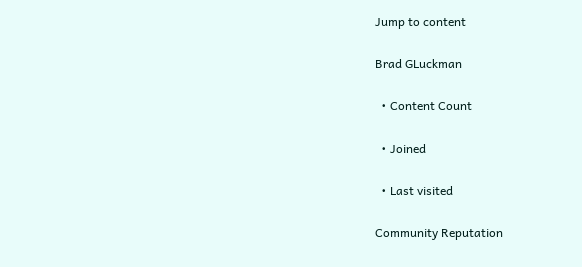Jump to content

Brad GLuckman

  • Content Count

  • Joined

  • Last visited

Community Reputation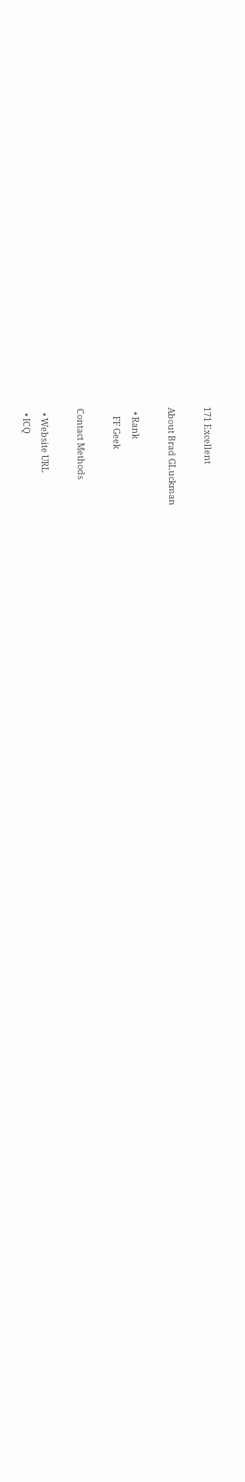171 Excellent

About Brad GLuckman

  • Rank
    FF Geek

Contact Methods

  • Website URL
  • ICQ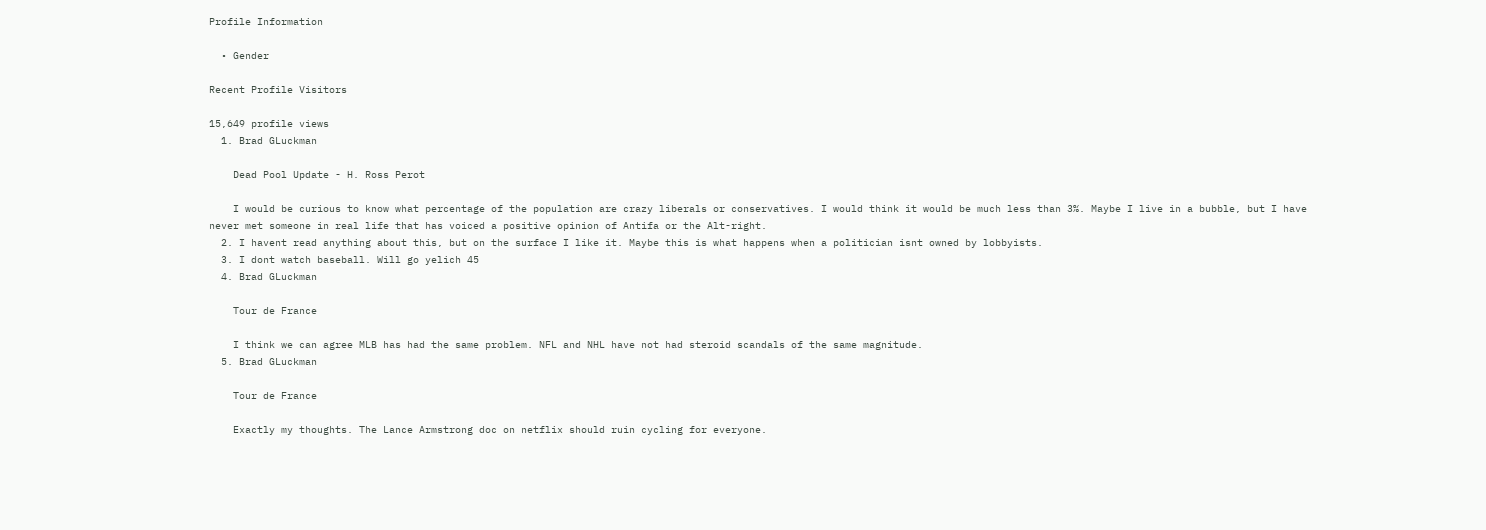Profile Information

  • Gender

Recent Profile Visitors

15,649 profile views
  1. Brad GLuckman

    Dead Pool Update - H. Ross Perot

    I would be curious to know what percentage of the population are crazy liberals or conservatives. I would think it would be much less than 3%. Maybe I live in a bubble, but I have never met someone in real life that has voiced a positive opinion of Antifa or the Alt-right.
  2. I havent read anything about this, but on the surface I like it. Maybe this is what happens when a politician isnt owned by lobbyists.
  3. I dont watch baseball. Will go yelich 45
  4. Brad GLuckman

    Tour de France

    I think we can agree MLB has had the same problem. NFL and NHL have not had steroid scandals of the same magnitude.
  5. Brad GLuckman

    Tour de France

    Exactly my thoughts. The Lance Armstrong doc on netflix should ruin cycling for everyone.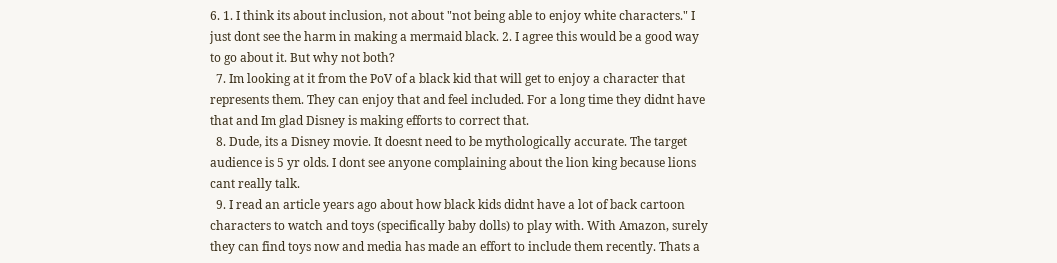6. 1. I think its about inclusion, not about "not being able to enjoy white characters." I just dont see the harm in making a mermaid black. 2. I agree this would be a good way to go about it. But why not both?
  7. Im looking at it from the PoV of a black kid that will get to enjoy a character that represents them. They can enjoy that and feel included. For a long time they didnt have that and Im glad Disney is making efforts to correct that.
  8. Dude, its a Disney movie. It doesnt need to be mythologically accurate. The target audience is 5 yr olds. I dont see anyone complaining about the lion king because lions cant really talk.
  9. I read an article years ago about how black kids didnt have a lot of back cartoon characters to watch and toys (specifically baby dolls) to play with. With Amazon, surely they can find toys now and media has made an effort to include them recently. Thats a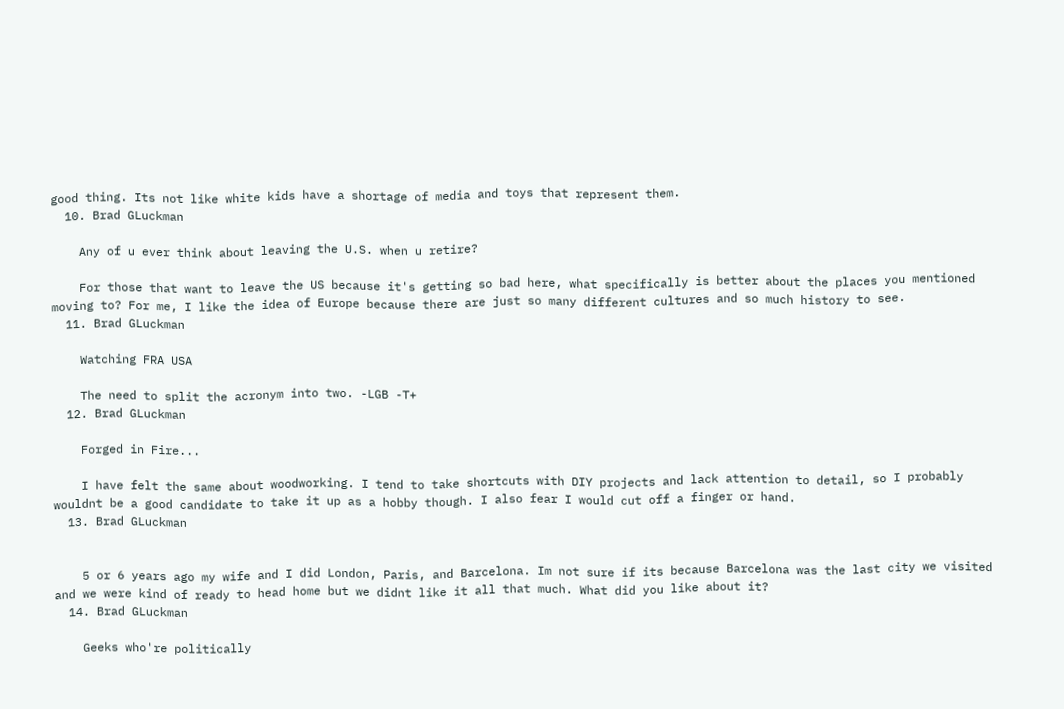good thing. Its not like white kids have a shortage of media and toys that represent them.
  10. Brad GLuckman

    Any of u ever think about leaving the U.S. when u retire?

    For those that want to leave the US because it's getting so bad here, what specifically is better about the places you mentioned moving to? For me, I like the idea of Europe because there are just so many different cultures and so much history to see.
  11. Brad GLuckman

    Watching FRA USA

    The need to split the acronym into two. -LGB -T+
  12. Brad GLuckman

    Forged in Fire...

    I have felt the same about woodworking. I tend to take shortcuts with DIY projects and lack attention to detail, so I probably wouldnt be a good candidate to take it up as a hobby though. I also fear I would cut off a finger or hand.
  13. Brad GLuckman


    5 or 6 years ago my wife and I did London, Paris, and Barcelona. Im not sure if its because Barcelona was the last city we visited and we were kind of ready to head home but we didnt like it all that much. What did you like about it?
  14. Brad GLuckman

    Geeks who're politically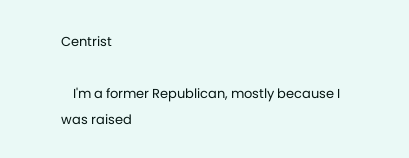Centrist

    I'm a former Republican, mostly because I was raised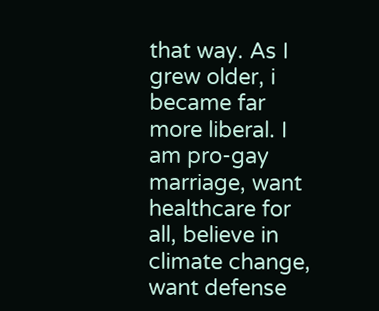that way. As I grew older, i became far more liberal. I am pro-gay marriage, want healthcare for all, believe in climate change, want defense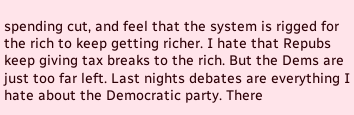spending cut, and feel that the system is rigged for the rich to keep getting richer. I hate that Repubs keep giving tax breaks to the rich. But the Dems are just too far left. Last nights debates are everything I hate about the Democratic party. There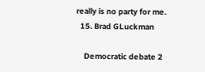really is no party for me.
  15. Brad GLuckman

    Democratic debate 2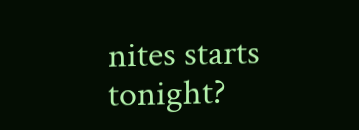nites starts tonight?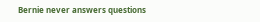Bernie never answers questions